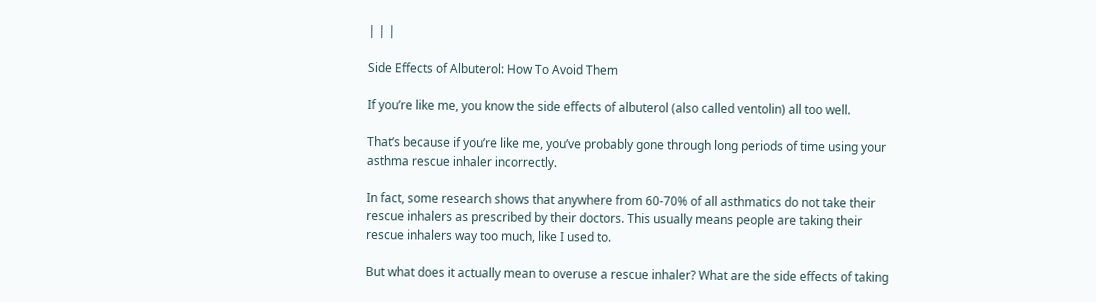| | |

Side Effects of Albuterol: How To Avoid Them

If you’re like me, you know the side effects of albuterol (also called ventolin) all too well.

That’s because if you’re like me, you’ve probably gone through long periods of time using your asthma rescue inhaler incorrectly.

In fact, some research shows that anywhere from 60-70% of all asthmatics do not take their rescue inhalers as prescribed by their doctors. This usually means people are taking their rescue inhalers way too much, like I used to.

But what does it actually mean to overuse a rescue inhaler? What are the side effects of taking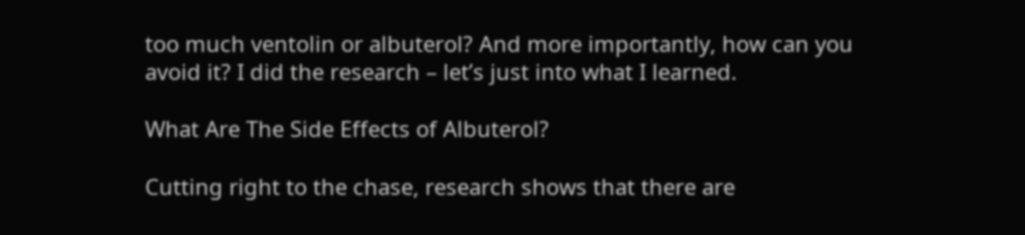too much ventolin or albuterol? And more importantly, how can you avoid it? I did the research – let’s just into what I learned.

What Are The Side Effects of Albuterol?

Cutting right to the chase, research shows that there are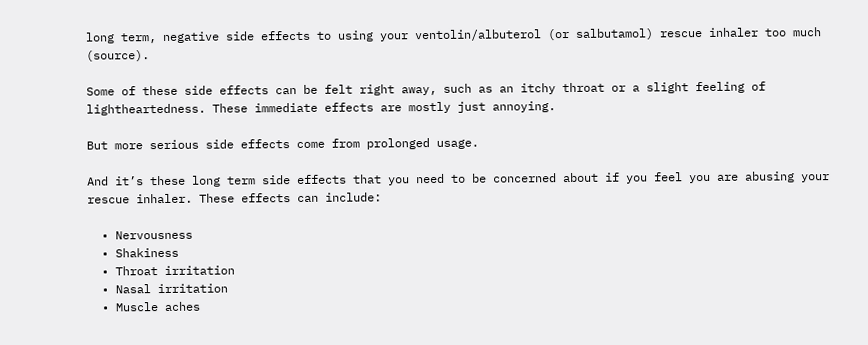long term, negative side effects to using your ventolin/albuterol (or salbutamol) rescue inhaler too much (source).

Some of these side effects can be felt right away, such as an itchy throat or a slight feeling of lightheartedness. These immediate effects are mostly just annoying.

But more serious side effects come from prolonged usage.

And it’s these long term side effects that you need to be concerned about if you feel you are abusing your rescue inhaler. These effects can include:

  • Nervousness
  • Shakiness
  • Throat irritation
  • Nasal irritation
  • Muscle aches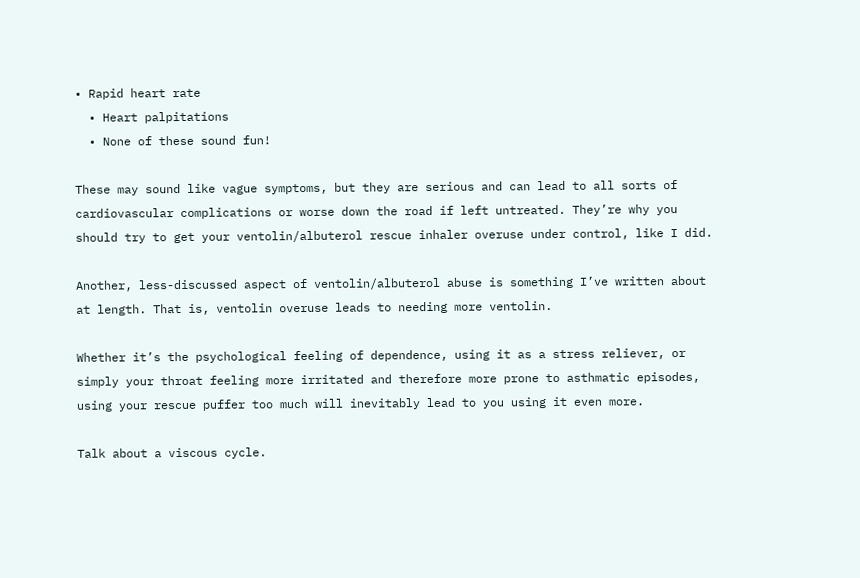• Rapid heart rate
  • Heart palpitations
  • None of these sound fun!

These may sound like vague symptoms, but they are serious and can lead to all sorts of cardiovascular complications or worse down the road if left untreated. They’re why you should try to get your ventolin/albuterol rescue inhaler overuse under control, like I did.

Another, less-discussed aspect of ventolin/albuterol abuse is something I’ve written about at length. That is, ventolin overuse leads to needing more ventolin.

Whether it’s the psychological feeling of dependence, using it as a stress reliever, or simply your throat feeling more irritated and therefore more prone to asthmatic episodes, using your rescue puffer too much will inevitably lead to you using it even more.

Talk about a viscous cycle.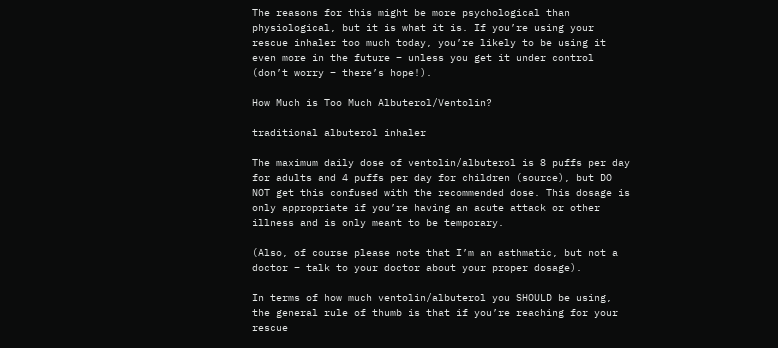The reasons for this might be more psychological than physiological, but it is what it is. If you’re using your rescue inhaler too much today, you’re likely to be using it even more in the future – unless you get it under control (don’t worry – there’s hope!).

How Much is Too Much Albuterol/Ventolin?

traditional albuterol inhaler

The maximum daily dose of ventolin/albuterol is 8 puffs per day for adults and 4 puffs per day for children (source), but DO NOT get this confused with the recommended dose. This dosage is only appropriate if you’re having an acute attack or other illness and is only meant to be temporary.

(Also, of course please note that I’m an asthmatic, but not a doctor – talk to your doctor about your proper dosage).

In terms of how much ventolin/albuterol you SHOULD be using, the general rule of thumb is that if you’re reaching for your rescue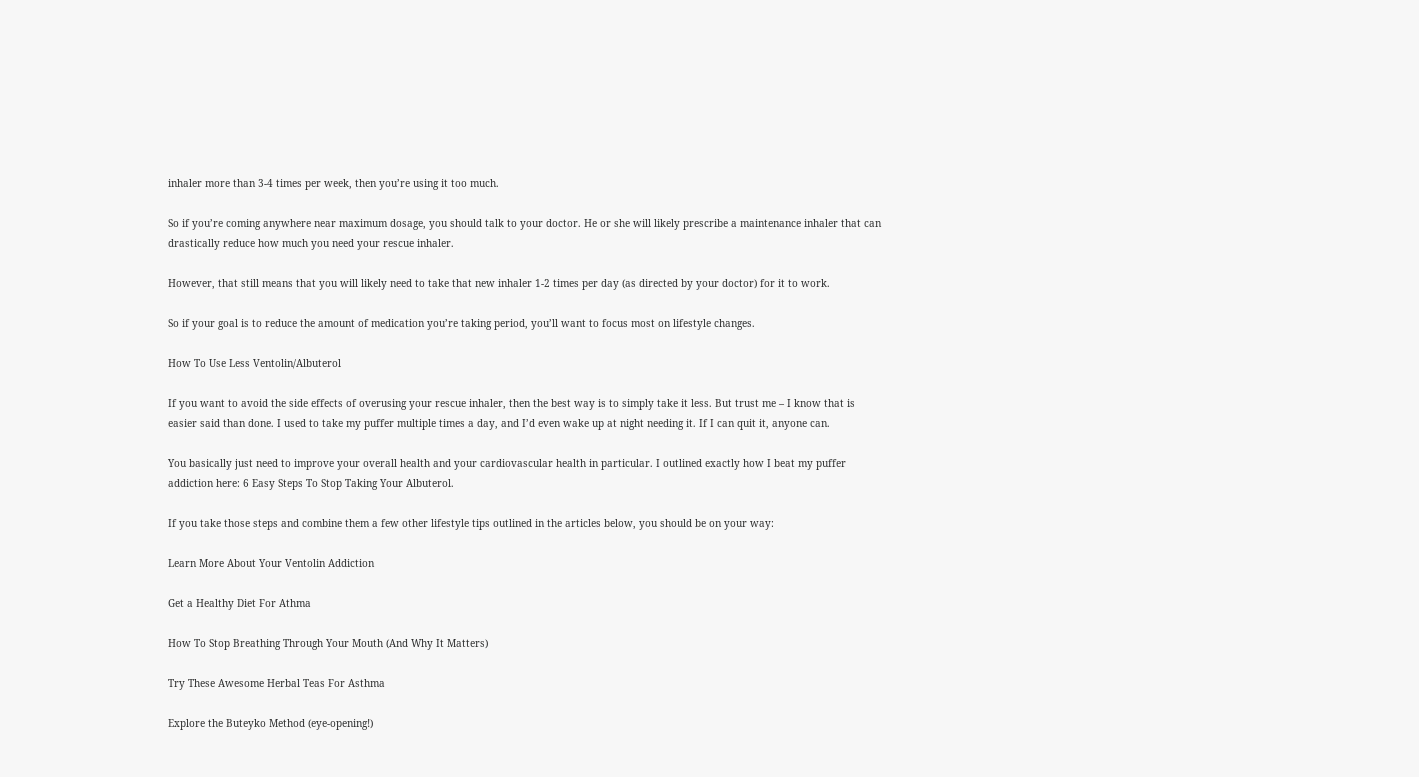inhaler more than 3-4 times per week, then you’re using it too much.

So if you’re coming anywhere near maximum dosage, you should talk to your doctor. He or she will likely prescribe a maintenance inhaler that can drastically reduce how much you need your rescue inhaler.

However, that still means that you will likely need to take that new inhaler 1-2 times per day (as directed by your doctor) for it to work.

So if your goal is to reduce the amount of medication you’re taking period, you’ll want to focus most on lifestyle changes.

How To Use Less Ventolin/Albuterol

If you want to avoid the side effects of overusing your rescue inhaler, then the best way is to simply take it less. But trust me – I know that is easier said than done. I used to take my puffer multiple times a day, and I’d even wake up at night needing it. If I can quit it, anyone can.

You basically just need to improve your overall health and your cardiovascular health in particular. I outlined exactly how I beat my puffer addiction here: 6 Easy Steps To Stop Taking Your Albuterol.

If you take those steps and combine them a few other lifestyle tips outlined in the articles below, you should be on your way:

Learn More About Your Ventolin Addiction

Get a Healthy Diet For Athma

How To Stop Breathing Through Your Mouth (And Why It Matters)

Try These Awesome Herbal Teas For Asthma

Explore the Buteyko Method (eye-opening!)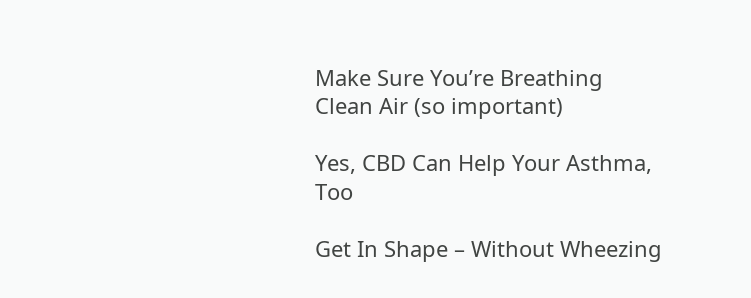Make Sure You’re Breathing Clean Air (so important)

Yes, CBD Can Help Your Asthma, Too

Get In Shape – Without Wheezing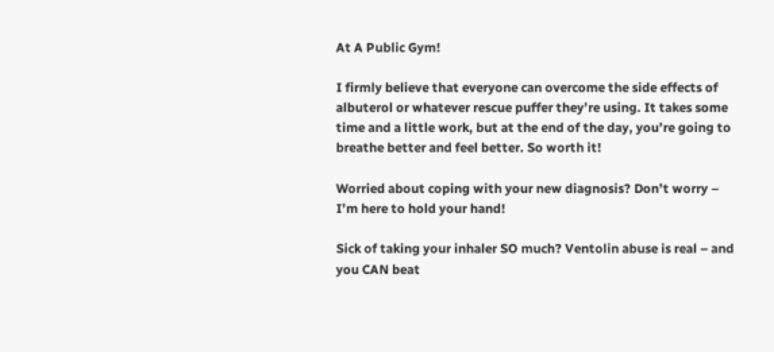At A Public Gym!

I firmly believe that everyone can overcome the side effects of albuterol or whatever rescue puffer they’re using. It takes some time and a little work, but at the end of the day, you’re going to breathe better and feel better. So worth it!

Worried about coping with your new diagnosis? Don’t worry – I’m here to hold your hand!

Sick of taking your inhaler SO much? Ventolin abuse is real – and you CAN beat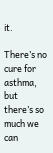it.

There’s no cure for asthma, but there’s so much we can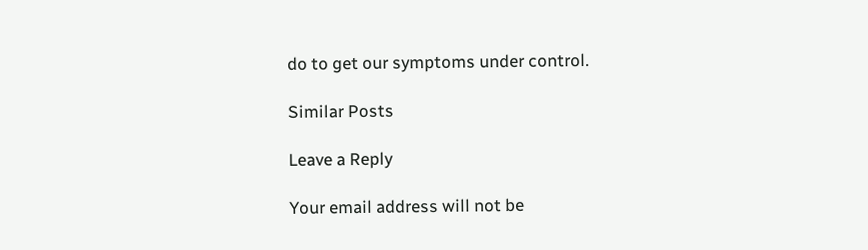do to get our symptoms under control.

Similar Posts

Leave a Reply

Your email address will not be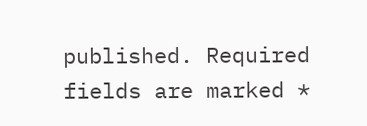published. Required fields are marked *